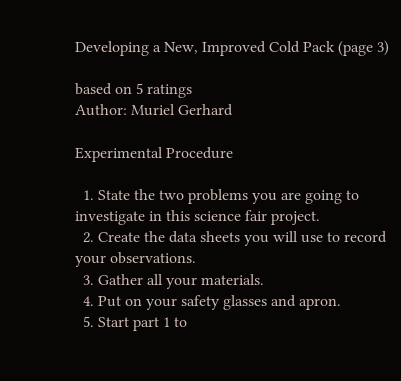Developing a New, Improved Cold Pack (page 3)

based on 5 ratings
Author: Muriel Gerhard

Experimental Procedure

  1. State the two problems you are going to investigate in this science fair project.
  2. Create the data sheets you will use to record your observations.
  3. Gather all your materials.
  4. Put on your safety glasses and apron.
  5. Start part 1 to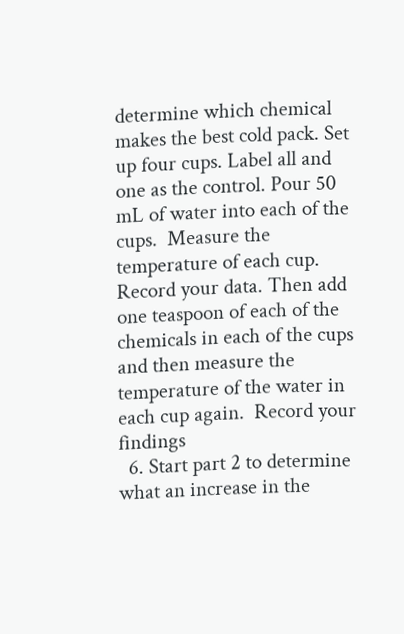determine which chemical makes the best cold pack. Set up four cups. Label all and one as the control. Pour 50 mL of water into each of the cups.  Measure the temperature of each cup. Record your data. Then add one teaspoon of each of the chemicals in each of the cups and then measure the temperature of the water in each cup again.  Record your findings
  6. Start part 2 to determine what an increase in the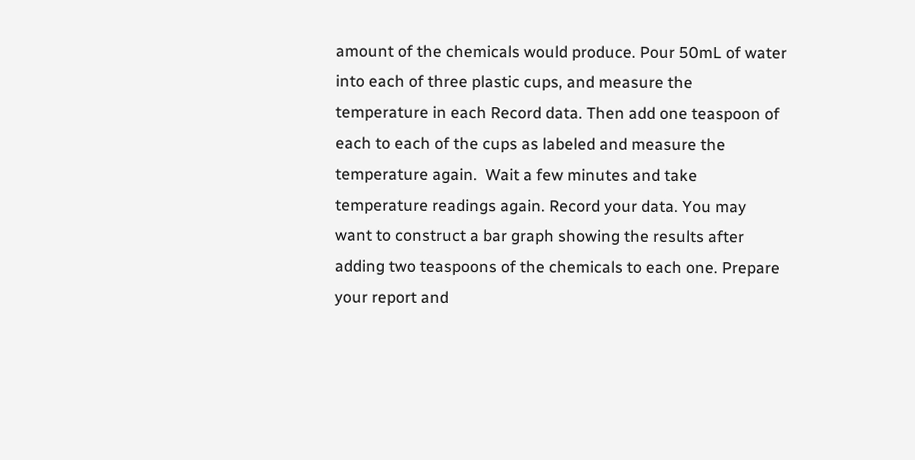amount of the chemicals would produce. Pour 50mL of water into each of three plastic cups, and measure the temperature in each Record data. Then add one teaspoon of each to each of the cups as labeled and measure the temperature again.  Wait a few minutes and take temperature readings again. Record your data. You may want to construct a bar graph showing the results after adding two teaspoons of the chemicals to each one. Prepare your report and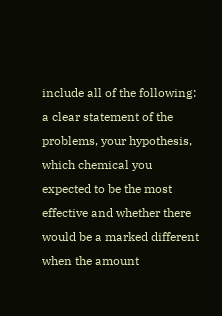include all of the following: a clear statement of the problems, your hypothesis, which chemical you expected to be the most effective and whether there would be a marked different when the amount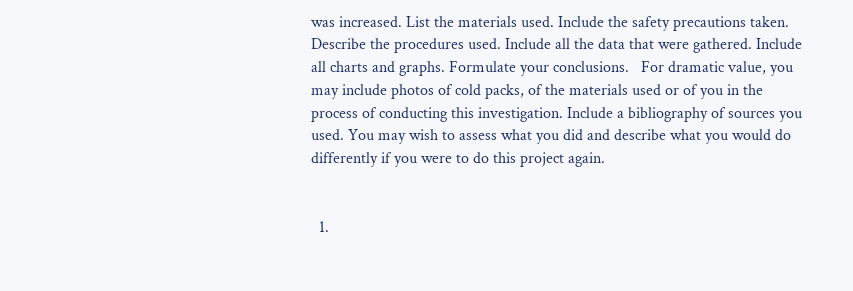was increased. List the materials used. Include the safety precautions taken. Describe the procedures used. Include all the data that were gathered. Include all charts and graphs. Formulate your conclusions.   For dramatic value, you may include photos of cold packs, of the materials used or of you in the process of conducting this investigation. Include a bibliography of sources you used. You may wish to assess what you did and describe what you would do differently if you were to do this project again.


  1.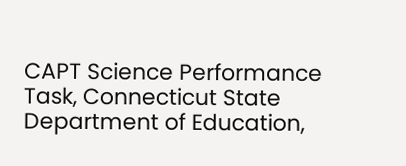CAPT Science Performance Task, Connecticut State Department of Education,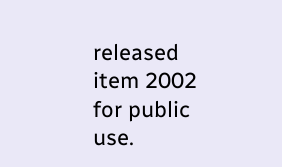released item 2002 for public use.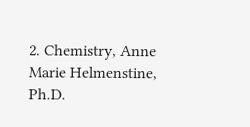2. Chemistry, Anne Marie Helmenstine, Ph.D.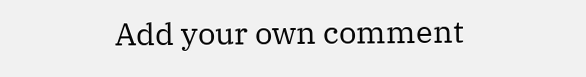Add your own comment